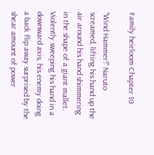Family heirloom Chapter 10

"Wind Hammer!" Naruto screamed, lifting his hand up the air around his hand shimmering in the shape of a giant mallet. Violently sweeping his hand in a downward axis, his enemy doing a back flip away surprised by the shear amount of power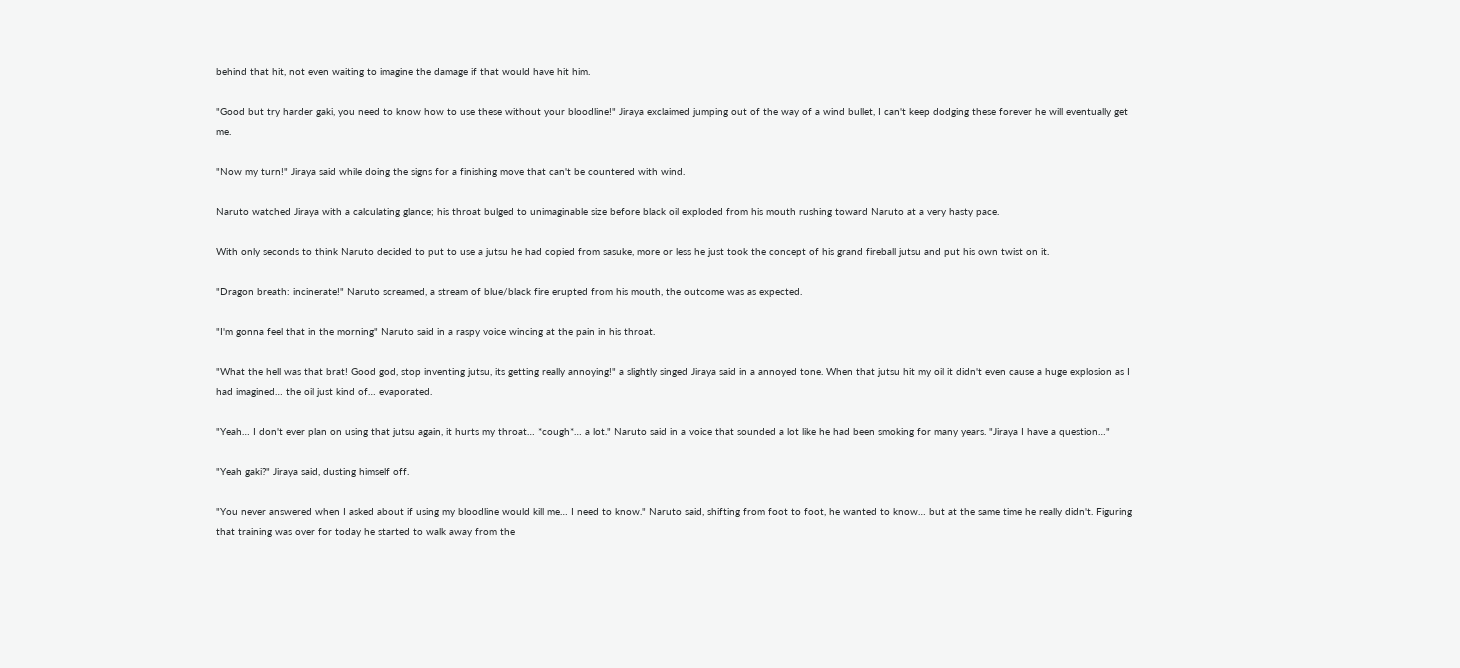behind that hit, not even waiting to imagine the damage if that would have hit him.

"Good but try harder gaki, you need to know how to use these without your bloodline!" Jiraya exclaimed jumping out of the way of a wind bullet, I can't keep dodging these forever he will eventually get me.

"Now my turn!" Jiraya said while doing the signs for a finishing move that can't be countered with wind.

Naruto watched Jiraya with a calculating glance; his throat bulged to unimaginable size before black oil exploded from his mouth rushing toward Naruto at a very hasty pace.

With only seconds to think Naruto decided to put to use a jutsu he had copied from sasuke, more or less he just took the concept of his grand fireball jutsu and put his own twist on it.

"Dragon breath: incinerate!" Naruto screamed, a stream of blue/black fire erupted from his mouth, the outcome was as expected.

"I'm gonna feel that in the morning" Naruto said in a raspy voice wincing at the pain in his throat.

"What the hell was that brat! Good god, stop inventing jutsu, its getting really annoying!" a slightly singed Jiraya said in a annoyed tone. When that jutsu hit my oil it didn't even cause a huge explosion as I had imagined… the oil just kind of… evaporated.

"Yeah… I don't ever plan on using that jutsu again, it hurts my throat… *cough*… a lot." Naruto said in a voice that sounded a lot like he had been smoking for many years. "Jiraya I have a question…"

"Yeah gaki?" Jiraya said, dusting himself off.

"You never answered when I asked about if using my bloodline would kill me… I need to know." Naruto said, shifting from foot to foot, he wanted to know… but at the same time he really didn't. Figuring that training was over for today he started to walk away from the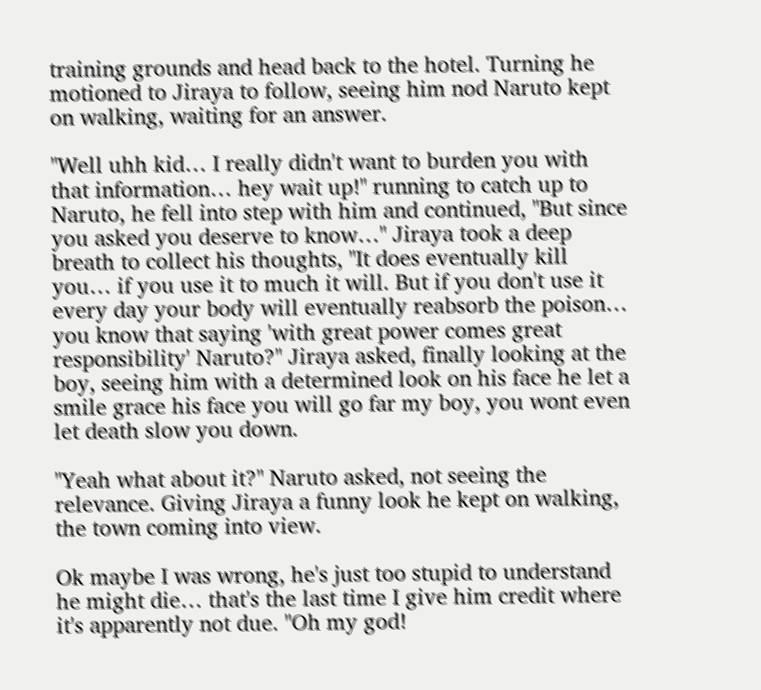training grounds and head back to the hotel. Turning he motioned to Jiraya to follow, seeing him nod Naruto kept on walking, waiting for an answer.

"Well uhh kid… I really didn't want to burden you with that information… hey wait up!" running to catch up to Naruto, he fell into step with him and continued, "But since you asked you deserve to know…" Jiraya took a deep breath to collect his thoughts, "It does eventually kill you… if you use it to much it will. But if you don't use it every day your body will eventually reabsorb the poison… you know that saying 'with great power comes great responsibility' Naruto?" Jiraya asked, finally looking at the boy, seeing him with a determined look on his face he let a smile grace his face you will go far my boy, you wont even let death slow you down.

"Yeah what about it?" Naruto asked, not seeing the relevance. Giving Jiraya a funny look he kept on walking, the town coming into view.

Ok maybe I was wrong, he's just too stupid to understand he might die… that's the last time I give him credit where it's apparently not due. "Oh my god!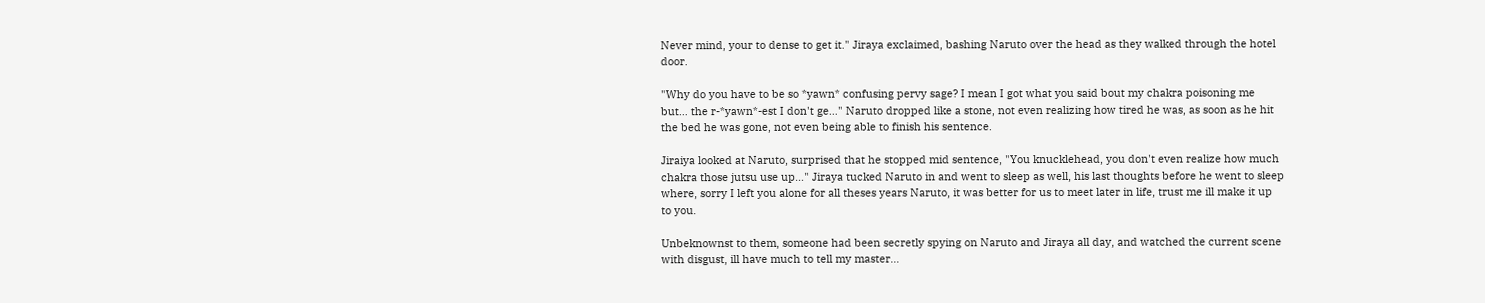Never mind, your to dense to get it." Jiraya exclaimed, bashing Naruto over the head as they walked through the hotel door.

"Why do you have to be so *yawn* confusing pervy sage? I mean I got what you said bout my chakra poisoning me but… the r-*yawn*-est I don't ge…" Naruto dropped like a stone, not even realizing how tired he was, as soon as he hit the bed he was gone, not even being able to finish his sentence.

Jiraiya looked at Naruto, surprised that he stopped mid sentence, "You knucklehead, you don't even realize how much chakra those jutsu use up…" Jiraya tucked Naruto in and went to sleep as well, his last thoughts before he went to sleep where, sorry I left you alone for all theses years Naruto, it was better for us to meet later in life, trust me ill make it up to you.

Unbeknownst to them, someone had been secretly spying on Naruto and Jiraya all day, and watched the current scene with disgust, ill have much to tell my master…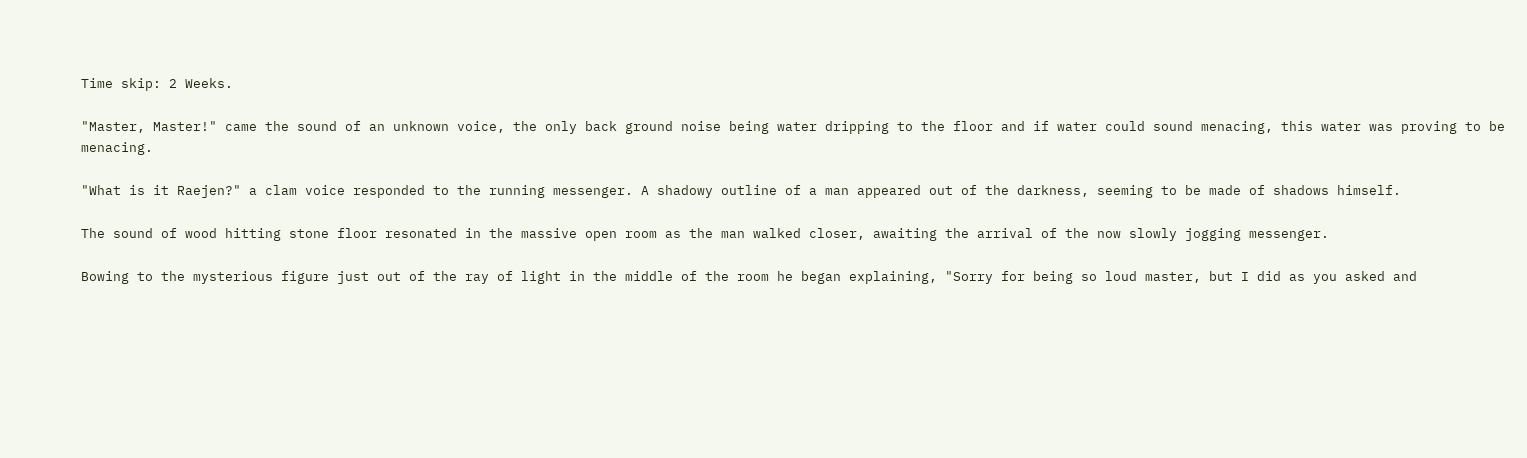Time skip: 2 Weeks.

"Master, Master!" came the sound of an unknown voice, the only back ground noise being water dripping to the floor and if water could sound menacing, this water was proving to be menacing.

"What is it Raejen?" a clam voice responded to the running messenger. A shadowy outline of a man appeared out of the darkness, seeming to be made of shadows himself.

The sound of wood hitting stone floor resonated in the massive open room as the man walked closer, awaiting the arrival of the now slowly jogging messenger.

Bowing to the mysterious figure just out of the ray of light in the middle of the room he began explaining, "Sorry for being so loud master, but I did as you asked and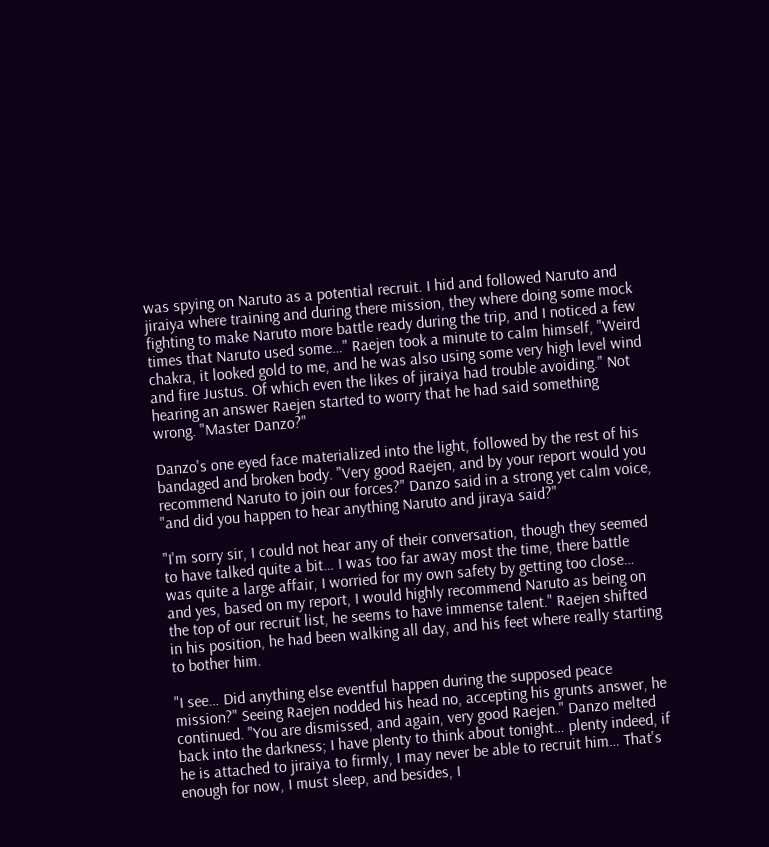was spying on Naruto as a potential recruit. I hid and followed Naruto and jiraiya where training and during there mission, they where doing some mock fighting to make Naruto more battle ready during the trip, and I noticed a few times that Naruto used some…" Raejen took a minute to calm himself, "Weird chakra, it looked gold to me, and he was also using some very high level wind and fire Justus. Of which even the likes of jiraiya had trouble avoiding." Not hearing an answer Raejen started to worry that he had said something wrong. "Master Danzo?"

Danzo's one eyed face materialized into the light, followed by the rest of his bandaged and broken body. "Very good Raejen, and by your report would you recommend Naruto to join our forces?" Danzo said in a strong yet calm voice, "and did you happen to hear anything Naruto and jiraya said?"

"I'm sorry sir, I could not hear any of their conversation, though they seemed to have talked quite a bit… I was too far away most the time, there battle was quite a large affair, I worried for my own safety by getting too close… and yes, based on my report, I would highly recommend Naruto as being on the top of our recruit list, he seems to have immense talent." Raejen shifted in his position, he had been walking all day, and his feet where really starting to bother him.

"I see… Did anything else eventful happen during the supposed peace mission?" Seeing Raejen nodded his head no, accepting his grunts answer, he continued. "You are dismissed, and again, very good Raejen." Danzo melted back into the darkness; I have plenty to think about tonight… plenty indeed, if he is attached to jiraiya to firmly, I may never be able to recruit him… That's enough for now, I must sleep, and besides, I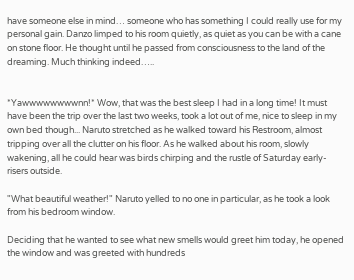have someone else in mind… someone who has something I could really use for my personal gain. Danzo limped to his room quietly, as quiet as you can be with a cane on stone floor. He thought until he passed from consciousness to the land of the dreaming. Much thinking indeed…..


*Yawwwwwwwwnn!* Wow, that was the best sleep I had in a long time! It must have been the trip over the last two weeks, took a lot out of me, nice to sleep in my own bed though... Naruto stretched as he walked toward his Restroom, almost tripping over all the clutter on his floor. As he walked about his room, slowly wakening, all he could hear was birds chirping and the rustle of Saturday early-risers outside.

"What beautiful weather!" Naruto yelled to no one in particular, as he took a look from his bedroom window.

Deciding that he wanted to see what new smells would greet him today, he opened the window and was greeted with hundreds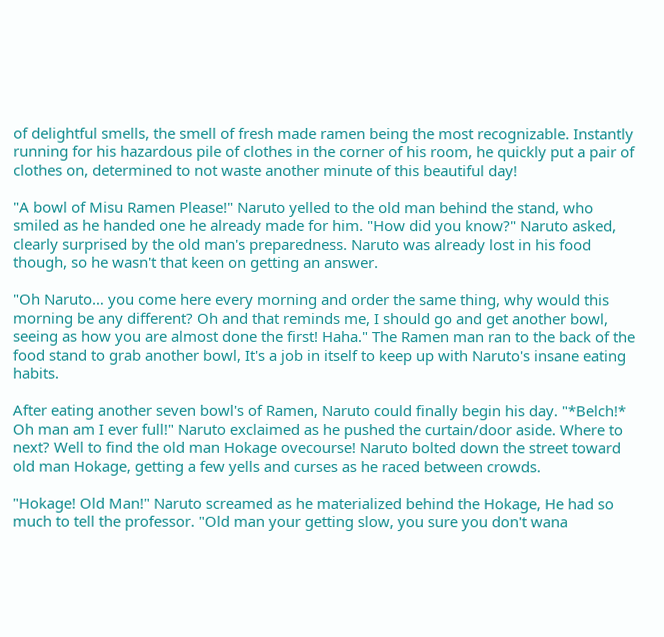of delightful smells, the smell of fresh made ramen being the most recognizable. Instantly running for his hazardous pile of clothes in the corner of his room, he quickly put a pair of clothes on, determined to not waste another minute of this beautiful day!

"A bowl of Misu Ramen Please!" Naruto yelled to the old man behind the stand, who smiled as he handed one he already made for him. "How did you know?" Naruto asked, clearly surprised by the old man's preparedness. Naruto was already lost in his food though, so he wasn't that keen on getting an answer.

"Oh Naruto… you come here every morning and order the same thing, why would this morning be any different? Oh and that reminds me, I should go and get another bowl, seeing as how you are almost done the first! Haha." The Ramen man ran to the back of the food stand to grab another bowl, It's a job in itself to keep up with Naruto's insane eating habits.

After eating another seven bowl's of Ramen, Naruto could finally begin his day. "*Belch!* Oh man am I ever full!" Naruto exclaimed as he pushed the curtain/door aside. Where to next? Well to find the old man Hokage ovecourse! Naruto bolted down the street toward old man Hokage, getting a few yells and curses as he raced between crowds.

"Hokage! Old Man!" Naruto screamed as he materialized behind the Hokage, He had so much to tell the professor. "Old man your getting slow, you sure you don't wana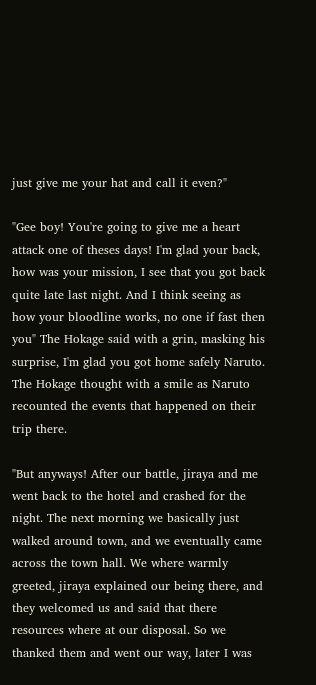just give me your hat and call it even?"

"Gee boy! You're going to give me a heart attack one of theses days! I'm glad your back, how was your mission, I see that you got back quite late last night. And I think seeing as how your bloodline works, no one if fast then you" The Hokage said with a grin, masking his surprise, I'm glad you got home safely Naruto. The Hokage thought with a smile as Naruto recounted the events that happened on their trip there.

"But anyways! After our battle, jiraya and me went back to the hotel and crashed for the night. The next morning we basically just walked around town, and we eventually came across the town hall. We where warmly greeted, jiraya explained our being there, and they welcomed us and said that there resources where at our disposal. So we thanked them and went our way, later I was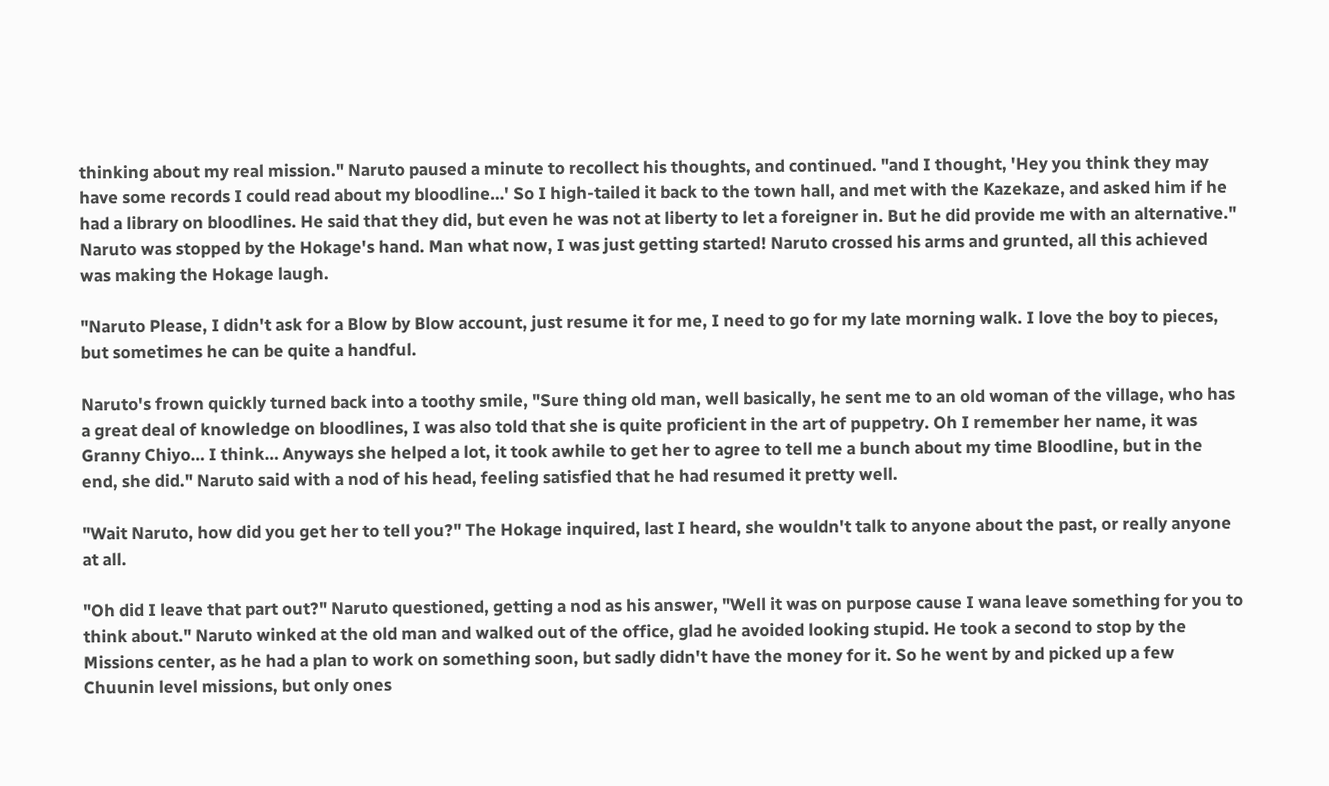thinking about my real mission." Naruto paused a minute to recollect his thoughts, and continued. "and I thought, 'Hey you think they may have some records I could read about my bloodline…' So I high-tailed it back to the town hall, and met with the Kazekaze, and asked him if he had a library on bloodlines. He said that they did, but even he was not at liberty to let a foreigner in. But he did provide me with an alternative." Naruto was stopped by the Hokage's hand. Man what now, I was just getting started! Naruto crossed his arms and grunted, all this achieved was making the Hokage laugh.

"Naruto Please, I didn't ask for a Blow by Blow account, just resume it for me, I need to go for my late morning walk. I love the boy to pieces, but sometimes he can be quite a handful.

Naruto's frown quickly turned back into a toothy smile, "Sure thing old man, well basically, he sent me to an old woman of the village, who has a great deal of knowledge on bloodlines, I was also told that she is quite proficient in the art of puppetry. Oh I remember her name, it was Granny Chiyo… I think… Anyways she helped a lot, it took awhile to get her to agree to tell me a bunch about my time Bloodline, but in the end, she did." Naruto said with a nod of his head, feeling satisfied that he had resumed it pretty well.

"Wait Naruto, how did you get her to tell you?" The Hokage inquired, last I heard, she wouldn't talk to anyone about the past, or really anyone at all.

"Oh did I leave that part out?" Naruto questioned, getting a nod as his answer, "Well it was on purpose cause I wana leave something for you to think about." Naruto winked at the old man and walked out of the office, glad he avoided looking stupid. He took a second to stop by the Missions center, as he had a plan to work on something soon, but sadly didn't have the money for it. So he went by and picked up a few Chuunin level missions, but only ones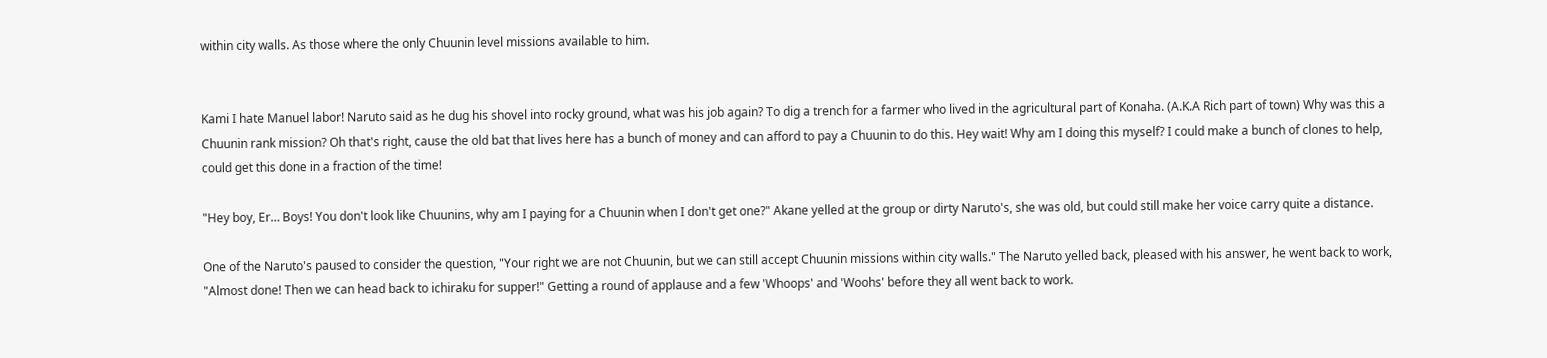within city walls. As those where the only Chuunin level missions available to him.


Kami I hate Manuel labor! Naruto said as he dug his shovel into rocky ground, what was his job again? To dig a trench for a farmer who lived in the agricultural part of Konaha. (A.K.A Rich part of town) Why was this a Chuunin rank mission? Oh that's right, cause the old bat that lives here has a bunch of money and can afford to pay a Chuunin to do this. Hey wait! Why am I doing this myself? I could make a bunch of clones to help, could get this done in a fraction of the time!

"Hey boy, Er… Boys! You don't look like Chuunins, why am I paying for a Chuunin when I don't get one?" Akane yelled at the group or dirty Naruto's, she was old, but could still make her voice carry quite a distance.

One of the Naruto's paused to consider the question, "Your right we are not Chuunin, but we can still accept Chuunin missions within city walls." The Naruto yelled back, pleased with his answer, he went back to work, "Almost done! Then we can head back to ichiraku for supper!" Getting a round of applause and a few 'Whoops' and 'Woohs' before they all went back to work.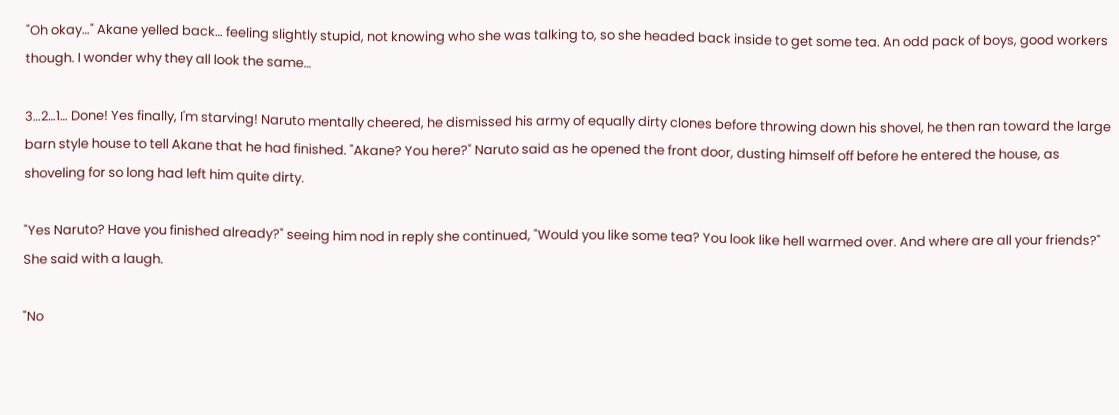"Oh okay…" Akane yelled back… feeling slightly stupid, not knowing who she was talking to, so she headed back inside to get some tea. An odd pack of boys, good workers though. I wonder why they all look the same…

3…2…1… Done! Yes finally, I'm starving! Naruto mentally cheered, he dismissed his army of equally dirty clones before throwing down his shovel, he then ran toward the large barn style house to tell Akane that he had finished. "Akane? You here?" Naruto said as he opened the front door, dusting himself off before he entered the house, as shoveling for so long had left him quite dirty.

"Yes Naruto? Have you finished already?" seeing him nod in reply she continued, "Would you like some tea? You look like hell warmed over. And where are all your friends?" She said with a laugh.

"No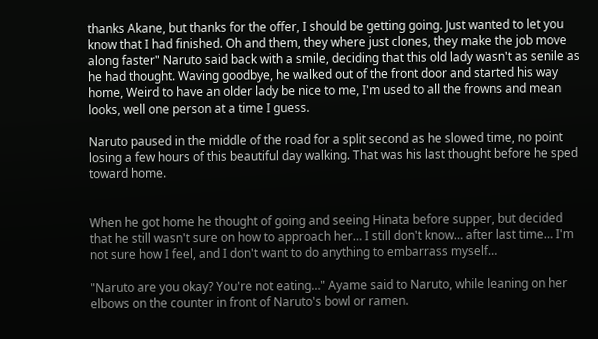thanks Akane, but thanks for the offer, I should be getting going. Just wanted to let you know that I had finished. Oh and them, they where just clones, they make the job move along faster" Naruto said back with a smile, deciding that this old lady wasn't as senile as he had thought. Waving goodbye, he walked out of the front door and started his way home, Weird to have an older lady be nice to me, I'm used to all the frowns and mean looks, well one person at a time I guess.

Naruto paused in the middle of the road for a split second as he slowed time, no point losing a few hours of this beautiful day walking. That was his last thought before he sped toward home.


When he got home he thought of going and seeing Hinata before supper, but decided that he still wasn't sure on how to approach her… I still don't know… after last time… I'm not sure how I feel, and I don't want to do anything to embarrass myself…

"Naruto are you okay? You're not eating…" Ayame said to Naruto, while leaning on her elbows on the counter in front of Naruto's bowl or ramen.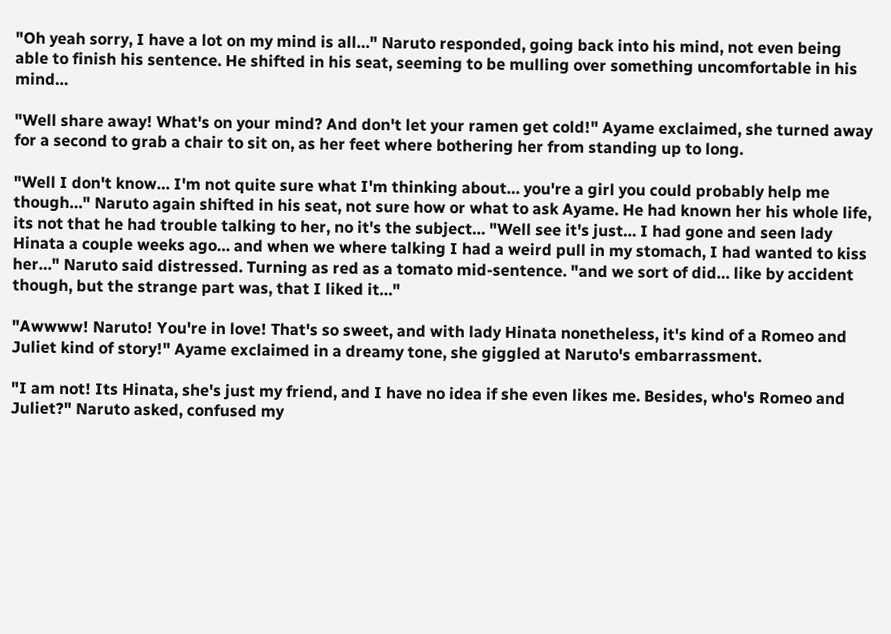"Oh yeah sorry, I have a lot on my mind is all…" Naruto responded, going back into his mind, not even being able to finish his sentence. He shifted in his seat, seeming to be mulling over something uncomfortable in his mind…

"Well share away! What's on your mind? And don't let your ramen get cold!" Ayame exclaimed, she turned away for a second to grab a chair to sit on, as her feet where bothering her from standing up to long.

"Well I don't know… I'm not quite sure what I'm thinking about… you're a girl you could probably help me though…" Naruto again shifted in his seat, not sure how or what to ask Ayame. He had known her his whole life, its not that he had trouble talking to her, no it's the subject… "Well see it's just… I had gone and seen lady Hinata a couple weeks ago… and when we where talking I had a weird pull in my stomach, I had wanted to kiss her…" Naruto said distressed. Turning as red as a tomato mid-sentence. "and we sort of did… like by accident though, but the strange part was, that I liked it…"

"Awwww! Naruto! You're in love! That's so sweet, and with lady Hinata nonetheless, it's kind of a Romeo and Juliet kind of story!" Ayame exclaimed in a dreamy tone, she giggled at Naruto's embarrassment.

"I am not! Its Hinata, she's just my friend, and I have no idea if she even likes me. Besides, who's Romeo and Juliet?" Naruto asked, confused my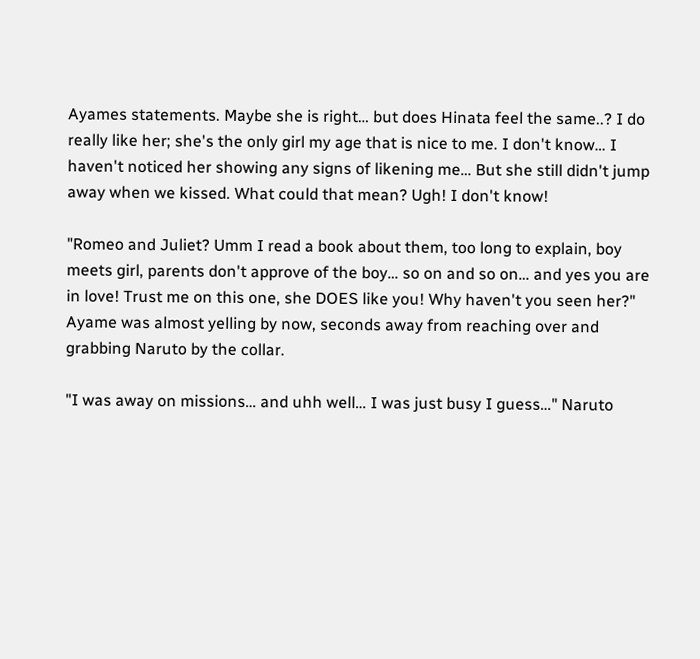Ayames statements. Maybe she is right… but does Hinata feel the same..? I do really like her; she's the only girl my age that is nice to me. I don't know… I haven't noticed her showing any signs of likening me… But she still didn't jump away when we kissed. What could that mean? Ugh! I don't know!

"Romeo and Juliet? Umm I read a book about them, too long to explain, boy meets girl, parents don't approve of the boy… so on and so on… and yes you are in love! Trust me on this one, she DOES like you! Why haven't you seen her?" Ayame was almost yelling by now, seconds away from reaching over and grabbing Naruto by the collar.

"I was away on missions… and uhh well… I was just busy I guess…" Naruto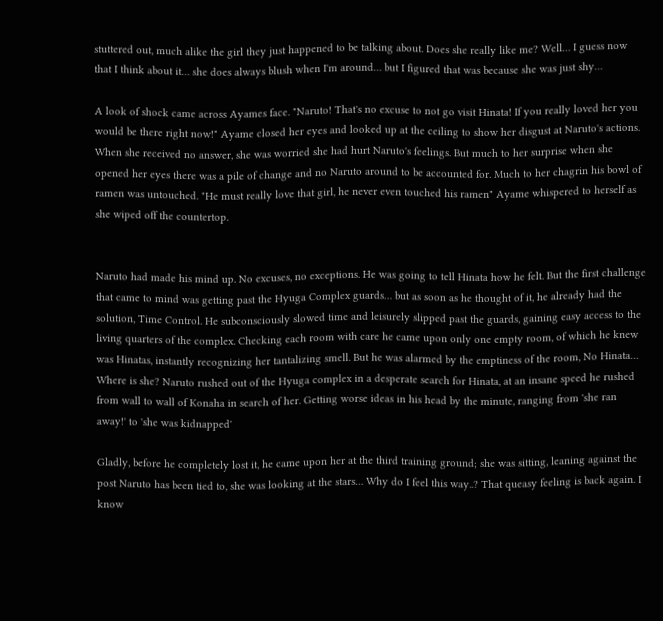stuttered out, much alike the girl they just happened to be talking about. Does she really like me? Well… I guess now that I think about it… she does always blush when I'm around… but I figured that was because she was just shy…

A look of shock came across Ayames face. "Naruto! That's no excuse to not go visit Hinata! If you really loved her you would be there right now!" Ayame closed her eyes and looked up at the ceiling to show her disgust at Naruto's actions. When she received no answer, she was worried she had hurt Naruto's feelings. But much to her surprise when she opened her eyes there was a pile of change and no Naruto around to be accounted for. Much to her chagrin his bowl of ramen was untouched. "He must really love that girl, he never even touched his ramen" Ayame whispered to herself as she wiped off the countertop.


Naruto had made his mind up. No excuses, no exceptions. He was going to tell Hinata how he felt. But the first challenge that came to mind was getting past the Hyuga Complex guards… but as soon as he thought of it, he already had the solution, Time Control. He subconsciously slowed time and leisurely slipped past the guards, gaining easy access to the living quarters of the complex. Checking each room with care he came upon only one empty room, of which he knew was Hinatas, instantly recognizing her tantalizing smell. But he was alarmed by the emptiness of the room, No Hinata… Where is she? Naruto rushed out of the Hyuga complex in a desperate search for Hinata, at an insane speed he rushed from wall to wall of Konaha in search of her. Getting worse ideas in his head by the minute, ranging from 'she ran away!' to 'she was kidnapped'

Gladly, before he completely lost it, he came upon her at the third training ground; she was sitting, leaning against the post Naruto has been tied to, she was looking at the stars… Why do I feel this way..? That queasy feeling is back again. I know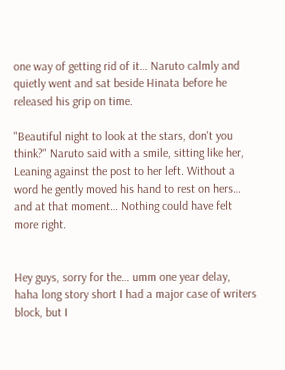one way of getting rid of it… Naruto calmly and quietly went and sat beside Hinata before he released his grip on time.

"Beautiful night to look at the stars, don't you think?" Naruto said with a smile, sitting like her, Leaning against the post to her left. Without a word he gently moved his hand to rest on hers… and at that moment… Nothing could have felt more right.


Hey guys, sorry for the… umm one year delay, haha long story short I had a major case of writers block, but I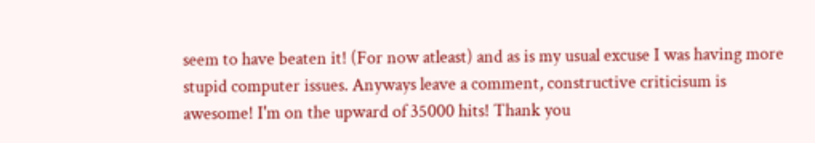seem to have beaten it! (For now atleast) and as is my usual excuse I was having more stupid computer issues. Anyways leave a comment, constructive criticisum is awesome! I'm on the upward of 35000 hits! Thank you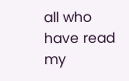all who have read my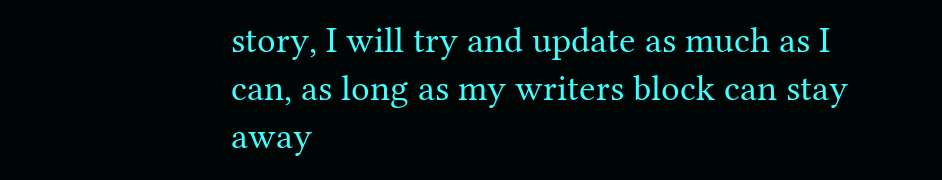story, I will try and update as much as I can, as long as my writers block can stay away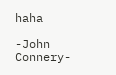haha

-John Connery-